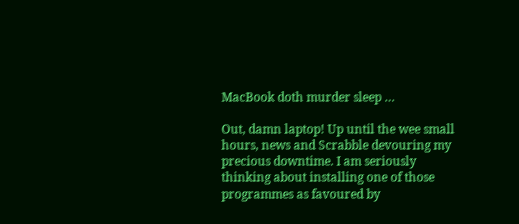MacBook doth murder sleep …

Out, damn laptop! Up until the wee small hours, news and Scrabble devouring my precious downtime. I am seriously thinking about installing one of those programmes as favoured by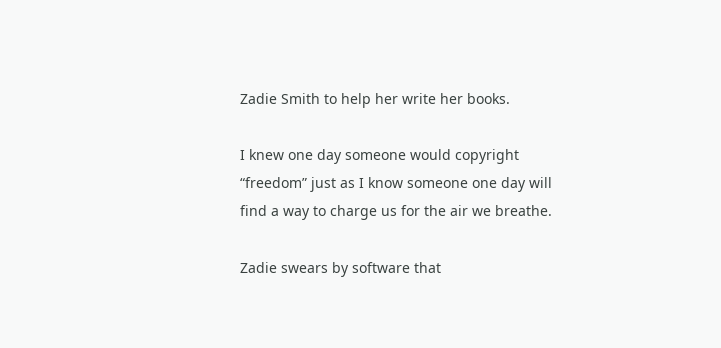Zadie Smith to help her write her books.

I knew one day someone would copyright “freedom” just as I know someone one day will find a way to charge us for the air we breathe.

Zadie swears by software that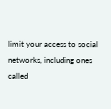limit your access to social networks, including ones called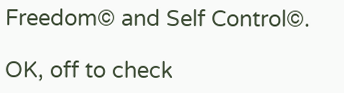Freedom© and Self Control©.

OK, off to check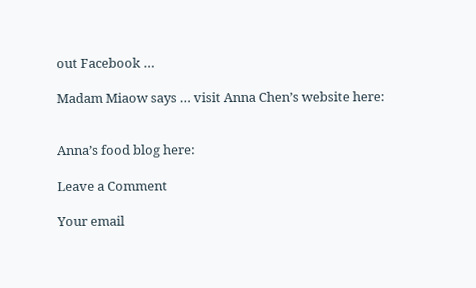out Facebook …

Madam Miaow says … visit Anna Chen’s website here:


Anna’s food blog here:

Leave a Comment

Your email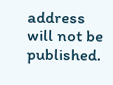address will not be published.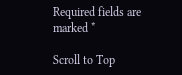Required fields are marked *

Scroll to Top